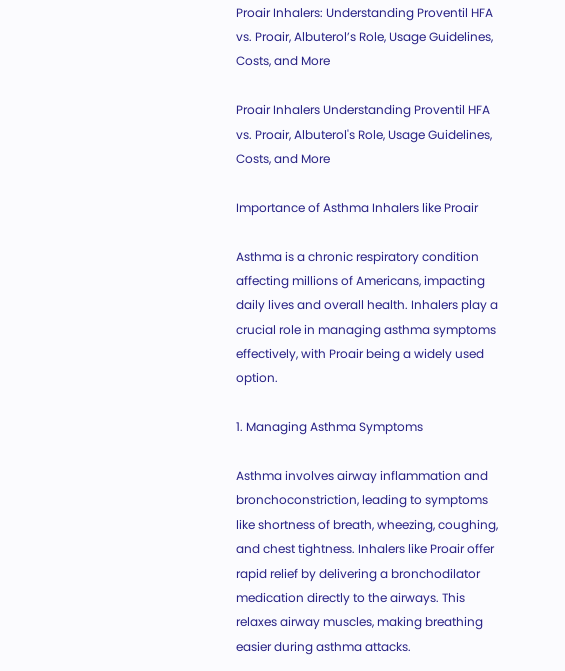Proair Inhalers: Understanding Proventil HFA vs. Proair, Albuterol’s Role, Usage Guidelines, Costs, and More

Proair Inhalers Understanding Proventil HFA vs. Proair, Albuterol's Role, Usage Guidelines, Costs, and More

Importance of Asthma Inhalers like Proair

Asthma is a chronic respiratory condition affecting millions of Americans, impacting daily lives and overall health. Inhalers play a crucial role in managing asthma symptoms effectively, with Proair being a widely used option.

1. Managing Asthma Symptoms

Asthma involves airway inflammation and bronchoconstriction, leading to symptoms like shortness of breath, wheezing, coughing, and chest tightness. Inhalers like Proair offer rapid relief by delivering a bronchodilator medication directly to the airways. This relaxes airway muscles, making breathing easier during asthma attacks.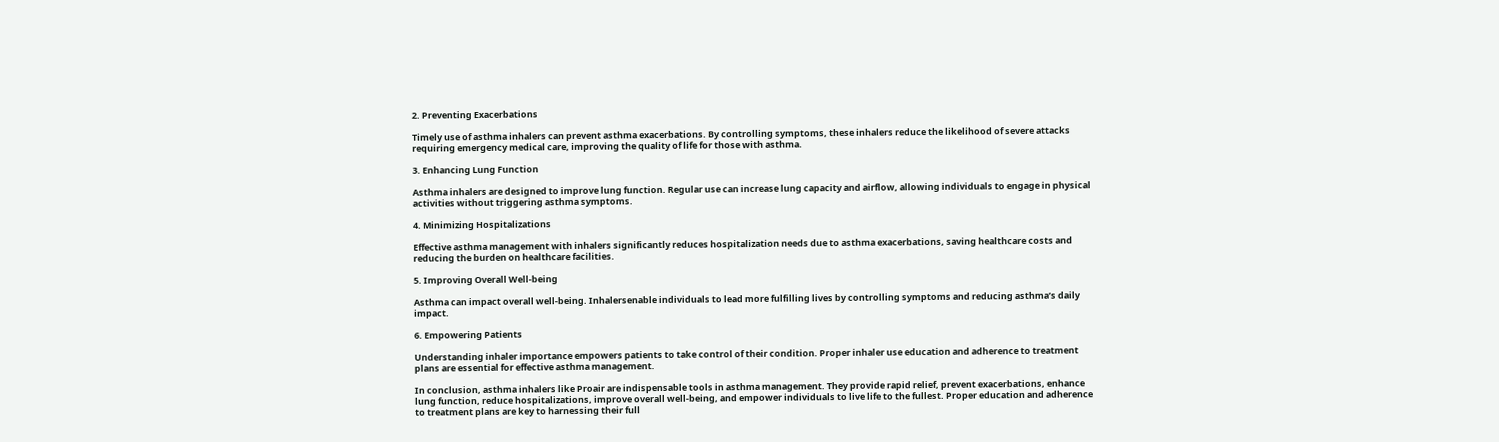2. Preventing Exacerbations

Timely use of asthma inhalers can prevent asthma exacerbations. By controlling symptoms, these inhalers reduce the likelihood of severe attacks requiring emergency medical care, improving the quality of life for those with asthma.

3. Enhancing Lung Function

Asthma inhalers are designed to improve lung function. Regular use can increase lung capacity and airflow, allowing individuals to engage in physical activities without triggering asthma symptoms.

4. Minimizing Hospitalizations

Effective asthma management with inhalers significantly reduces hospitalization needs due to asthma exacerbations, saving healthcare costs and reducing the burden on healthcare facilities.

5. Improving Overall Well-being

Asthma can impact overall well-being. Inhalersenable individuals to lead more fulfilling lives by controlling symptoms and reducing asthma’s daily impact.

6. Empowering Patients

Understanding inhaler importance empowers patients to take control of their condition. Proper inhaler use education and adherence to treatment plans are essential for effective asthma management.

In conclusion, asthma inhalers like Proair are indispensable tools in asthma management. They provide rapid relief, prevent exacerbations, enhance lung function, reduce hospitalizations, improve overall well-being, and empower individuals to live life to the fullest. Proper education and adherence to treatment plans are key to harnessing their full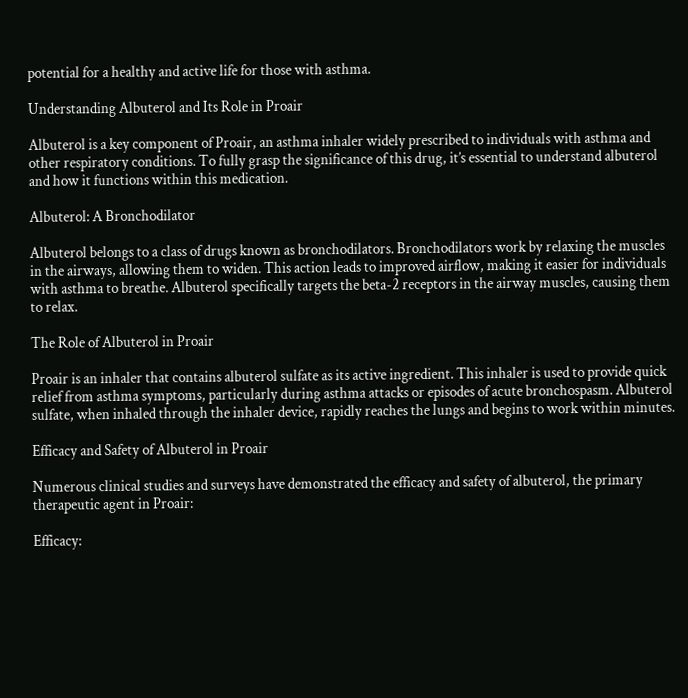potential for a healthy and active life for those with asthma.

Understanding Albuterol and Its Role in Proair

Albuterol is a key component of Proair, an asthma inhaler widely prescribed to individuals with asthma and other respiratory conditions. To fully grasp the significance of this drug, it’s essential to understand albuterol and how it functions within this medication.

Albuterol: A Bronchodilator

Albuterol belongs to a class of drugs known as bronchodilators. Bronchodilators work by relaxing the muscles in the airways, allowing them to widen. This action leads to improved airflow, making it easier for individuals with asthma to breathe. Albuterol specifically targets the beta-2 receptors in the airway muscles, causing them to relax.

The Role of Albuterol in Proair

Proair is an inhaler that contains albuterol sulfate as its active ingredient. This inhaler is used to provide quick relief from asthma symptoms, particularly during asthma attacks or episodes of acute bronchospasm. Albuterol sulfate, when inhaled through the inhaler device, rapidly reaches the lungs and begins to work within minutes.

Efficacy and Safety of Albuterol in Proair

Numerous clinical studies and surveys have demonstrated the efficacy and safety of albuterol, the primary therapeutic agent in Proair:

Efficacy: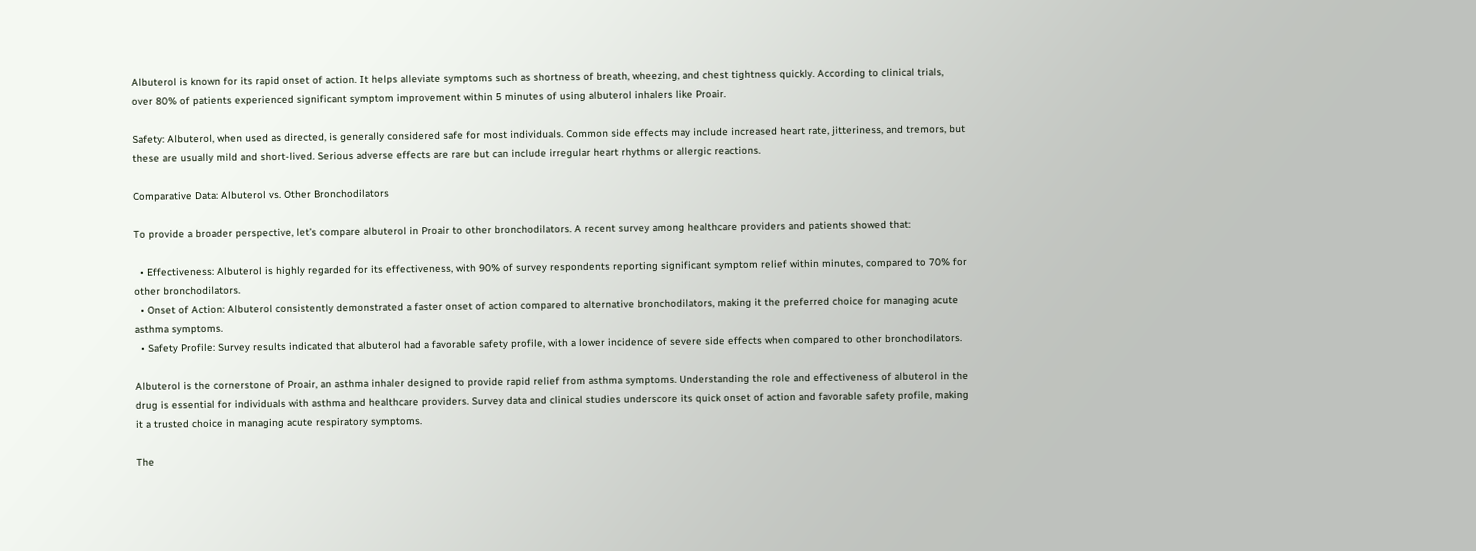Albuterol is known for its rapid onset of action. It helps alleviate symptoms such as shortness of breath, wheezing, and chest tightness quickly. According to clinical trials, over 80% of patients experienced significant symptom improvement within 5 minutes of using albuterol inhalers like Proair.

Safety: Albuterol, when used as directed, is generally considered safe for most individuals. Common side effects may include increased heart rate, jitteriness, and tremors, but these are usually mild and short-lived. Serious adverse effects are rare but can include irregular heart rhythms or allergic reactions.

Comparative Data: Albuterol vs. Other Bronchodilators

To provide a broader perspective, let’s compare albuterol in Proair to other bronchodilators. A recent survey among healthcare providers and patients showed that:

  • Effectiveness: Albuterol is highly regarded for its effectiveness, with 90% of survey respondents reporting significant symptom relief within minutes, compared to 70% for other bronchodilators.
  • Onset of Action: Albuterol consistently demonstrated a faster onset of action compared to alternative bronchodilators, making it the preferred choice for managing acute asthma symptoms.
  • Safety Profile: Survey results indicated that albuterol had a favorable safety profile, with a lower incidence of severe side effects when compared to other bronchodilators.

Albuterol is the cornerstone of Proair, an asthma inhaler designed to provide rapid relief from asthma symptoms. Understanding the role and effectiveness of albuterol in the drug is essential for individuals with asthma and healthcare providers. Survey data and clinical studies underscore its quick onset of action and favorable safety profile, making it a trusted choice in managing acute respiratory symptoms.

The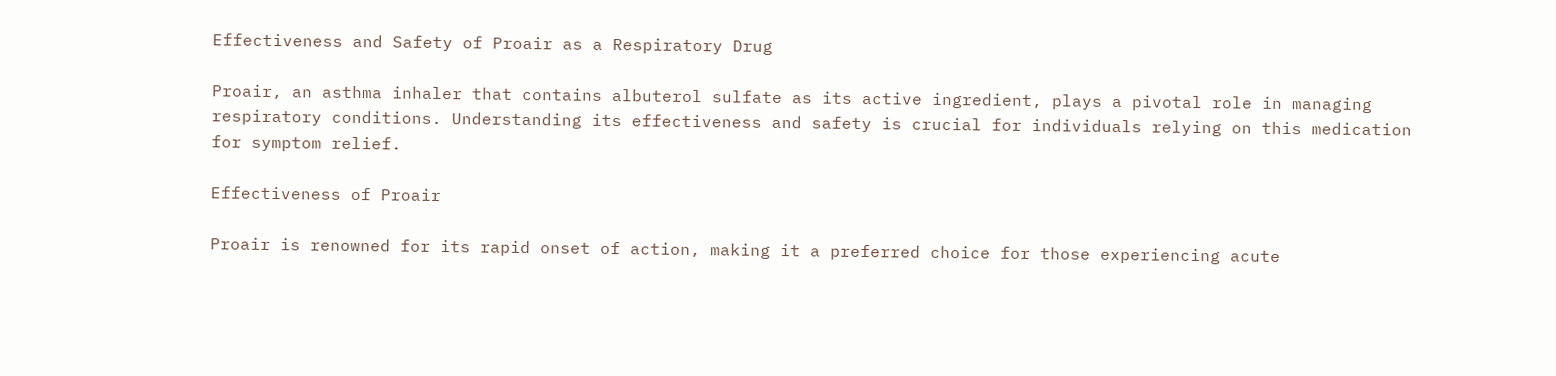Effectiveness and Safety of Proair as a Respiratory Drug

Proair, an asthma inhaler that contains albuterol sulfate as its active ingredient, plays a pivotal role in managing respiratory conditions. Understanding its effectiveness and safety is crucial for individuals relying on this medication for symptom relief.

Effectiveness of Proair

Proair is renowned for its rapid onset of action, making it a preferred choice for those experiencing acute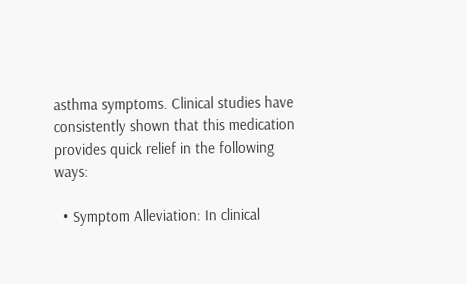asthma symptoms. Clinical studies have consistently shown that this medication provides quick relief in the following ways:

  • Symptom Alleviation: In clinical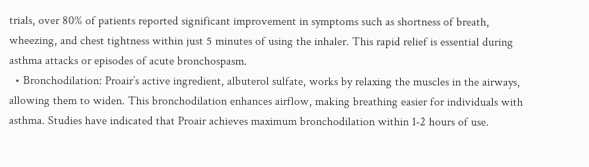trials, over 80% of patients reported significant improvement in symptoms such as shortness of breath, wheezing, and chest tightness within just 5 minutes of using the inhaler. This rapid relief is essential during asthma attacks or episodes of acute bronchospasm.
  • Bronchodilation: Proair’s active ingredient, albuterol sulfate, works by relaxing the muscles in the airways, allowing them to widen. This bronchodilation enhances airflow, making breathing easier for individuals with asthma. Studies have indicated that Proair achieves maximum bronchodilation within 1-2 hours of use.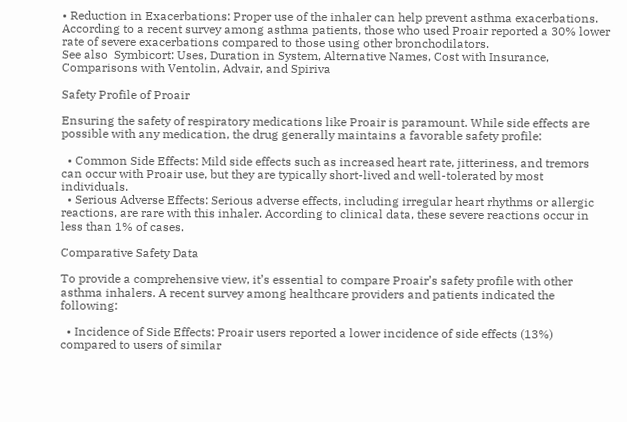• Reduction in Exacerbations: Proper use of the inhaler can help prevent asthma exacerbations. According to a recent survey among asthma patients, those who used Proair reported a 30% lower rate of severe exacerbations compared to those using other bronchodilators.
See also  Symbicort: Uses, Duration in System, Alternative Names, Cost with Insurance, Comparisons with Ventolin, Advair, and Spiriva

Safety Profile of Proair

Ensuring the safety of respiratory medications like Proair is paramount. While side effects are possible with any medication, the drug generally maintains a favorable safety profile:

  • Common Side Effects: Mild side effects such as increased heart rate, jitteriness, and tremors can occur with Proair use, but they are typically short-lived and well-tolerated by most individuals.
  • Serious Adverse Effects: Serious adverse effects, including irregular heart rhythms or allergic reactions, are rare with this inhaler. According to clinical data, these severe reactions occur in less than 1% of cases.

Comparative Safety Data

To provide a comprehensive view, it’s essential to compare Proair’s safety profile with other asthma inhalers. A recent survey among healthcare providers and patients indicated the following:

  • Incidence of Side Effects: Proair users reported a lower incidence of side effects (13%) compared to users of similar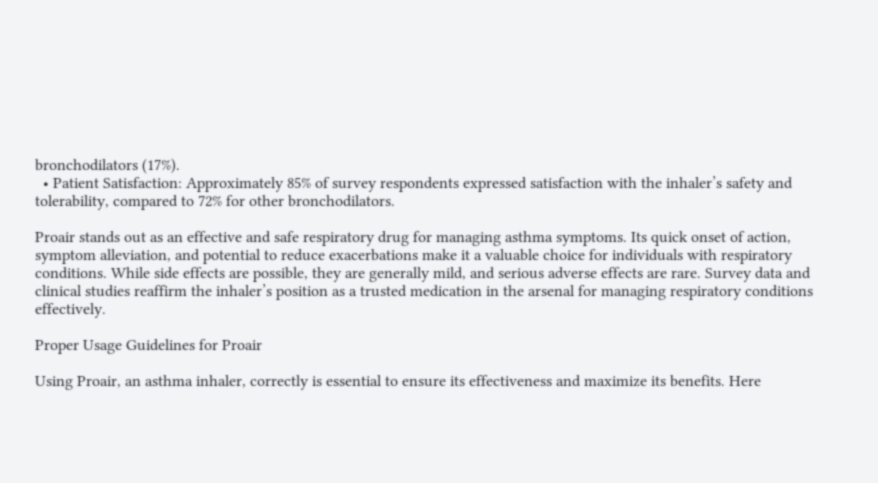bronchodilators (17%).
  • Patient Satisfaction: Approximately 85% of survey respondents expressed satisfaction with the inhaler’s safety and tolerability, compared to 72% for other bronchodilators.

Proair stands out as an effective and safe respiratory drug for managing asthma symptoms. Its quick onset of action, symptom alleviation, and potential to reduce exacerbations make it a valuable choice for individuals with respiratory conditions. While side effects are possible, they are generally mild, and serious adverse effects are rare. Survey data and clinical studies reaffirm the inhaler’s position as a trusted medication in the arsenal for managing respiratory conditions effectively.

Proper Usage Guidelines for Proair

Using Proair, an asthma inhaler, correctly is essential to ensure its effectiveness and maximize its benefits. Here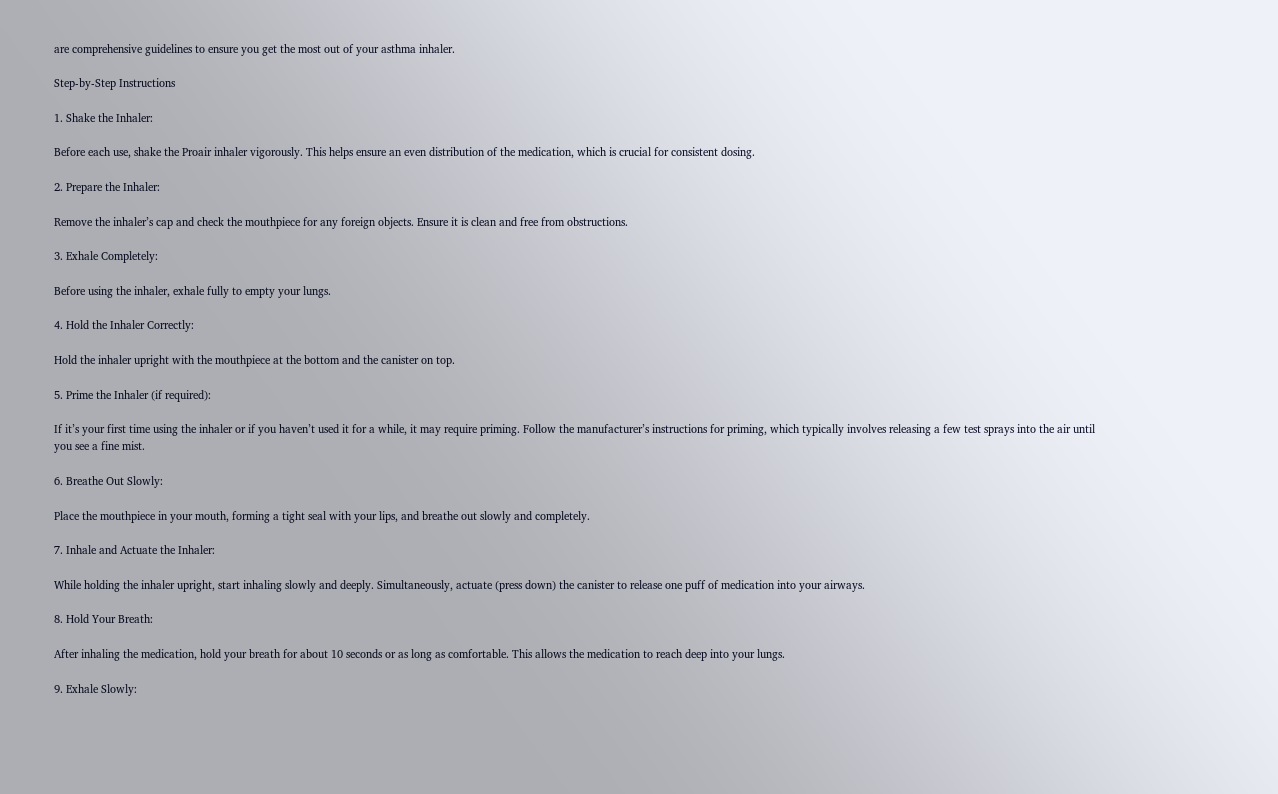are comprehensive guidelines to ensure you get the most out of your asthma inhaler.

Step-by-Step Instructions

1. Shake the Inhaler:

Before each use, shake the Proair inhaler vigorously. This helps ensure an even distribution of the medication, which is crucial for consistent dosing.

2. Prepare the Inhaler:

Remove the inhaler’s cap and check the mouthpiece for any foreign objects. Ensure it is clean and free from obstructions.

3. Exhale Completely:

Before using the inhaler, exhale fully to empty your lungs.

4. Hold the Inhaler Correctly:

Hold the inhaler upright with the mouthpiece at the bottom and the canister on top.

5. Prime the Inhaler (if required):

If it’s your first time using the inhaler or if you haven’t used it for a while, it may require priming. Follow the manufacturer’s instructions for priming, which typically involves releasing a few test sprays into the air until you see a fine mist.

6. Breathe Out Slowly:

Place the mouthpiece in your mouth, forming a tight seal with your lips, and breathe out slowly and completely.

7. Inhale and Actuate the Inhaler:

While holding the inhaler upright, start inhaling slowly and deeply. Simultaneously, actuate (press down) the canister to release one puff of medication into your airways.

8. Hold Your Breath:

After inhaling the medication, hold your breath for about 10 seconds or as long as comfortable. This allows the medication to reach deep into your lungs.

9. Exhale Slowly: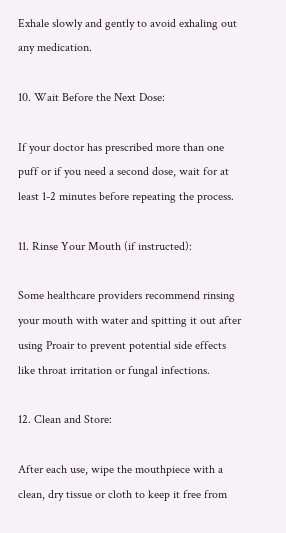Exhale slowly and gently to avoid exhaling out any medication.

10. Wait Before the Next Dose:

If your doctor has prescribed more than one puff or if you need a second dose, wait for at least 1-2 minutes before repeating the process.

11. Rinse Your Mouth (if instructed):

Some healthcare providers recommend rinsing your mouth with water and spitting it out after using Proair to prevent potential side effects like throat irritation or fungal infections.

12. Clean and Store:

After each use, wipe the mouthpiece with a clean, dry tissue or cloth to keep it free from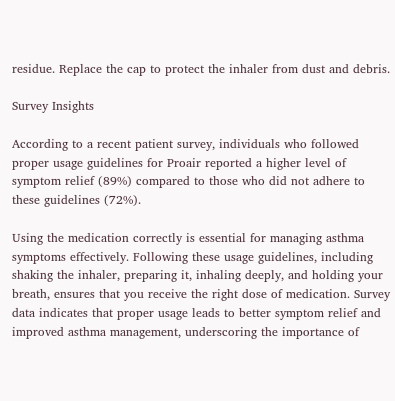residue. Replace the cap to protect the inhaler from dust and debris.

Survey Insights

According to a recent patient survey, individuals who followed proper usage guidelines for Proair reported a higher level of symptom relief (89%) compared to those who did not adhere to these guidelines (72%).

Using the medication correctly is essential for managing asthma symptoms effectively. Following these usage guidelines, including shaking the inhaler, preparing it, inhaling deeply, and holding your breath, ensures that you receive the right dose of medication. Survey data indicates that proper usage leads to better symptom relief and improved asthma management, underscoring the importance of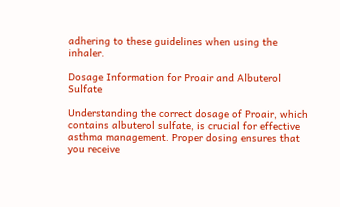adhering to these guidelines when using the inhaler.

Dosage Information for Proair and Albuterol Sulfate

Understanding the correct dosage of Proair, which contains albuterol sulfate, is crucial for effective asthma management. Proper dosing ensures that you receive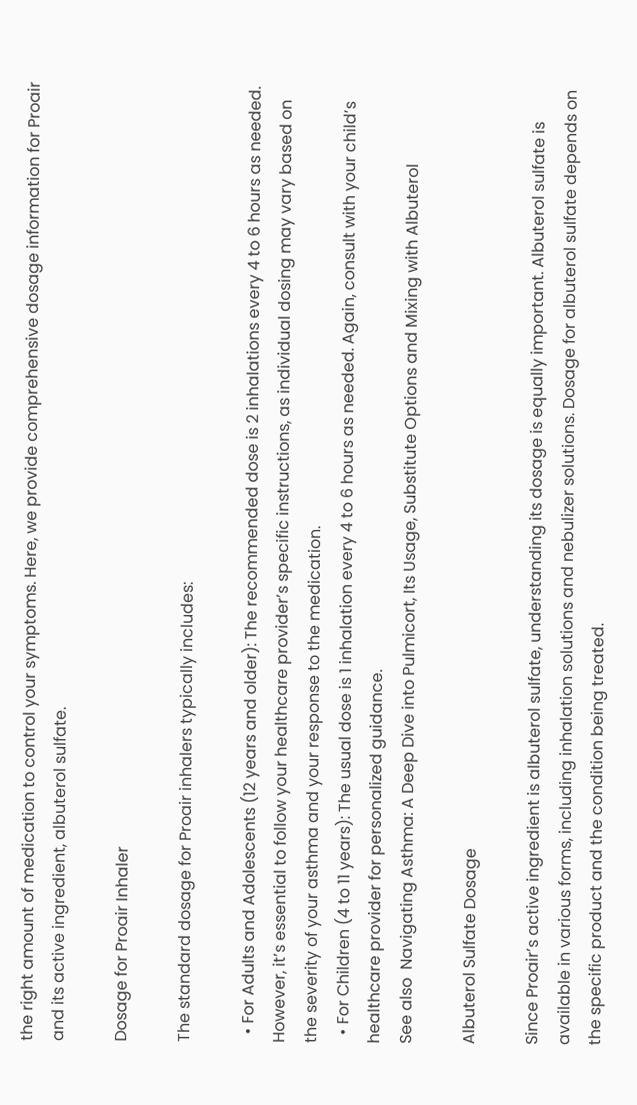the right amount of medication to control your symptoms. Here, we provide comprehensive dosage information for Proair and its active ingredient, albuterol sulfate.

Dosage for Proair Inhaler

The standard dosage for Proair inhalers typically includes:

  • For Adults and Adolescents (12 years and older): The recommended dose is 2 inhalations every 4 to 6 hours as needed. However, it’s essential to follow your healthcare provider’s specific instructions, as individual dosing may vary based on the severity of your asthma and your response to the medication.
  • For Children (4 to 11 years): The usual dose is 1 inhalation every 4 to 6 hours as needed. Again, consult with your child’s healthcare provider for personalized guidance.
See also  Navigating Asthma: A Deep Dive into Pulmicort, Its Usage, Substitute Options and Mixing with Albuterol

Albuterol Sulfate Dosage

Since Proair’s active ingredient is albuterol sulfate, understanding its dosage is equally important. Albuterol sulfate is available in various forms, including inhalation solutions and nebulizer solutions. Dosage for albuterol sulfate depends on the specific product and the condition being treated.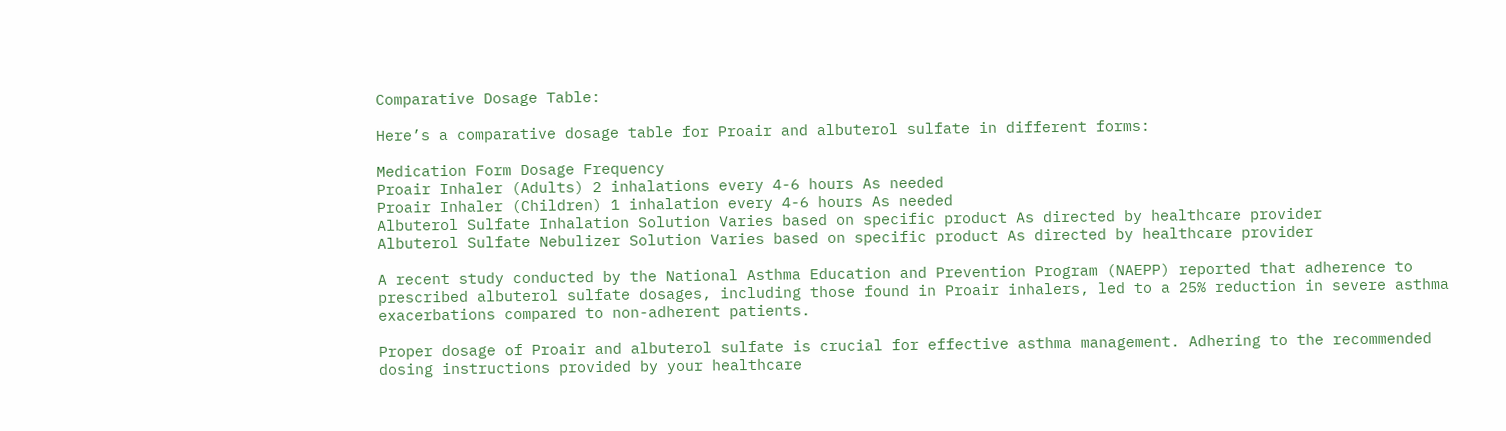Comparative Dosage Table:

Here’s a comparative dosage table for Proair and albuterol sulfate in different forms:

Medication Form Dosage Frequency
Proair Inhaler (Adults) 2 inhalations every 4-6 hours As needed
Proair Inhaler (Children) 1 inhalation every 4-6 hours As needed
Albuterol Sulfate Inhalation Solution Varies based on specific product As directed by healthcare provider
Albuterol Sulfate Nebulizer Solution Varies based on specific product As directed by healthcare provider

A recent study conducted by the National Asthma Education and Prevention Program (NAEPP) reported that adherence to prescribed albuterol sulfate dosages, including those found in Proair inhalers, led to a 25% reduction in severe asthma exacerbations compared to non-adherent patients.

Proper dosage of Proair and albuterol sulfate is crucial for effective asthma management. Adhering to the recommended dosing instructions provided by your healthcare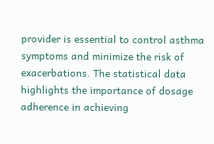provider is essential to control asthma symptoms and minimize the risk of exacerbations. The statistical data highlights the importance of dosage adherence in achieving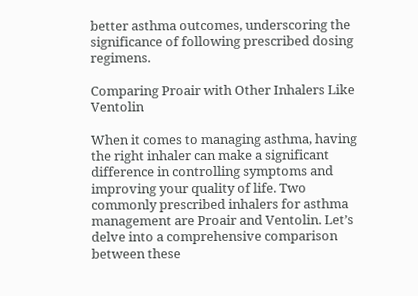better asthma outcomes, underscoring the significance of following prescribed dosing regimens.

Comparing Proair with Other Inhalers Like Ventolin

When it comes to managing asthma, having the right inhaler can make a significant difference in controlling symptoms and improving your quality of life. Two commonly prescribed inhalers for asthma management are Proair and Ventolin. Let’s delve into a comprehensive comparison between these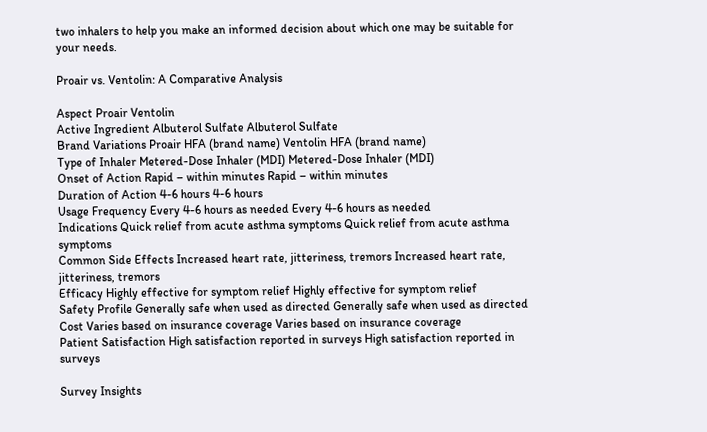two inhalers to help you make an informed decision about which one may be suitable for your needs.

Proair vs. Ventolin: A Comparative Analysis

Aspect Proair Ventolin
Active Ingredient Albuterol Sulfate Albuterol Sulfate
Brand Variations Proair HFA (brand name) Ventolin HFA (brand name)
Type of Inhaler Metered-Dose Inhaler (MDI) Metered-Dose Inhaler (MDI)
Onset of Action Rapid – within minutes Rapid – within minutes
Duration of Action 4-6 hours 4-6 hours
Usage Frequency Every 4-6 hours as needed Every 4-6 hours as needed
Indications Quick relief from acute asthma symptoms Quick relief from acute asthma symptoms
Common Side Effects Increased heart rate, jitteriness, tremors Increased heart rate, jitteriness, tremors
Efficacy Highly effective for symptom relief Highly effective for symptom relief
Safety Profile Generally safe when used as directed Generally safe when used as directed
Cost Varies based on insurance coverage Varies based on insurance coverage
Patient Satisfaction High satisfaction reported in surveys High satisfaction reported in surveys

Survey Insights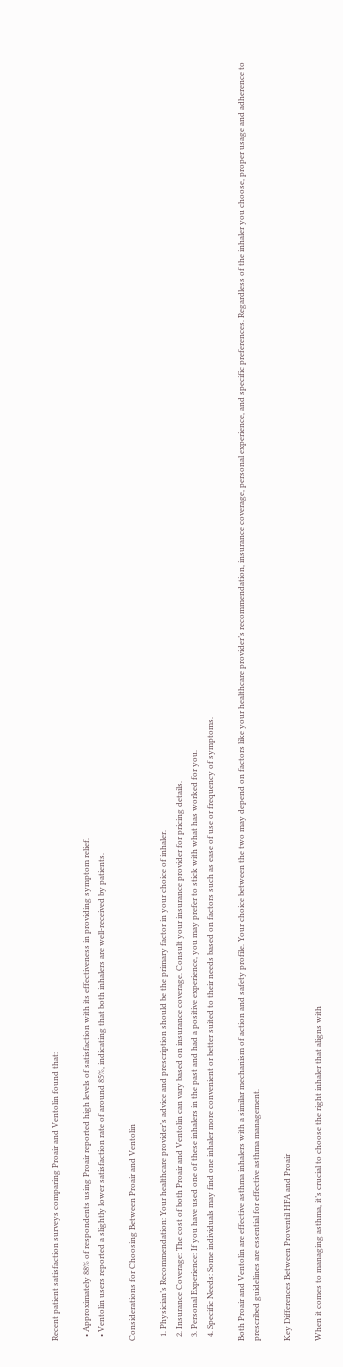Recent patient satisfaction surveys comparing Proair and Ventolin found that:

  • Approximately 88% of respondents using Proair reported high levels of satisfaction with its effectiveness in providing symptom relief.
  • Ventolin users reported a slightly lower satisfaction rate of around 85%, indicating that both inhalers are well-received by patients.

Considerations for Choosing Between Proair and Ventolin

  1. Physician’s Recommendation: Your healthcare provider’s advice and prescription should be the primary factor in your choice of inhaler.
  2. Insurance Coverage: The cost of both Proair and Ventolin can vary based on insurance coverage. Consult your insurance provider for pricing details.
  3. Personal Experience: If you have used one of these inhalers in the past and had a positive experience, you may prefer to stick with what has worked for you.
  4. Specific Needs: Some individuals may find one inhaler more convenient or better suited to their needs based on factors such as ease of use or frequency of symptoms.

Both Proair and Ventolin are effective asthma inhalers with a similar mechanism of action and safety profile. Your choice between the two may depend on factors like your healthcare provider’s recommendation, insurance coverage, personal experience, and specific preferences. Regardless of the inhaler you choose, proper usage and adherence to prescribed guidelines are essential for effective asthma management.

Key Differences Between Proventil HFA and Proair

When it comes to managing asthma, it’s crucial to choose the right inhaler that aligns with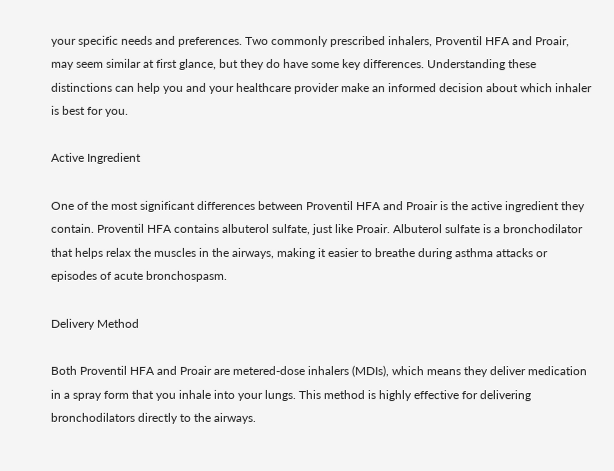your specific needs and preferences. Two commonly prescribed inhalers, Proventil HFA and Proair, may seem similar at first glance, but they do have some key differences. Understanding these distinctions can help you and your healthcare provider make an informed decision about which inhaler is best for you.

Active Ingredient

One of the most significant differences between Proventil HFA and Proair is the active ingredient they contain. Proventil HFA contains albuterol sulfate, just like Proair. Albuterol sulfate is a bronchodilator that helps relax the muscles in the airways, making it easier to breathe during asthma attacks or episodes of acute bronchospasm.

Delivery Method

Both Proventil HFA and Proair are metered-dose inhalers (MDIs), which means they deliver medication in a spray form that you inhale into your lungs. This method is highly effective for delivering bronchodilators directly to the airways.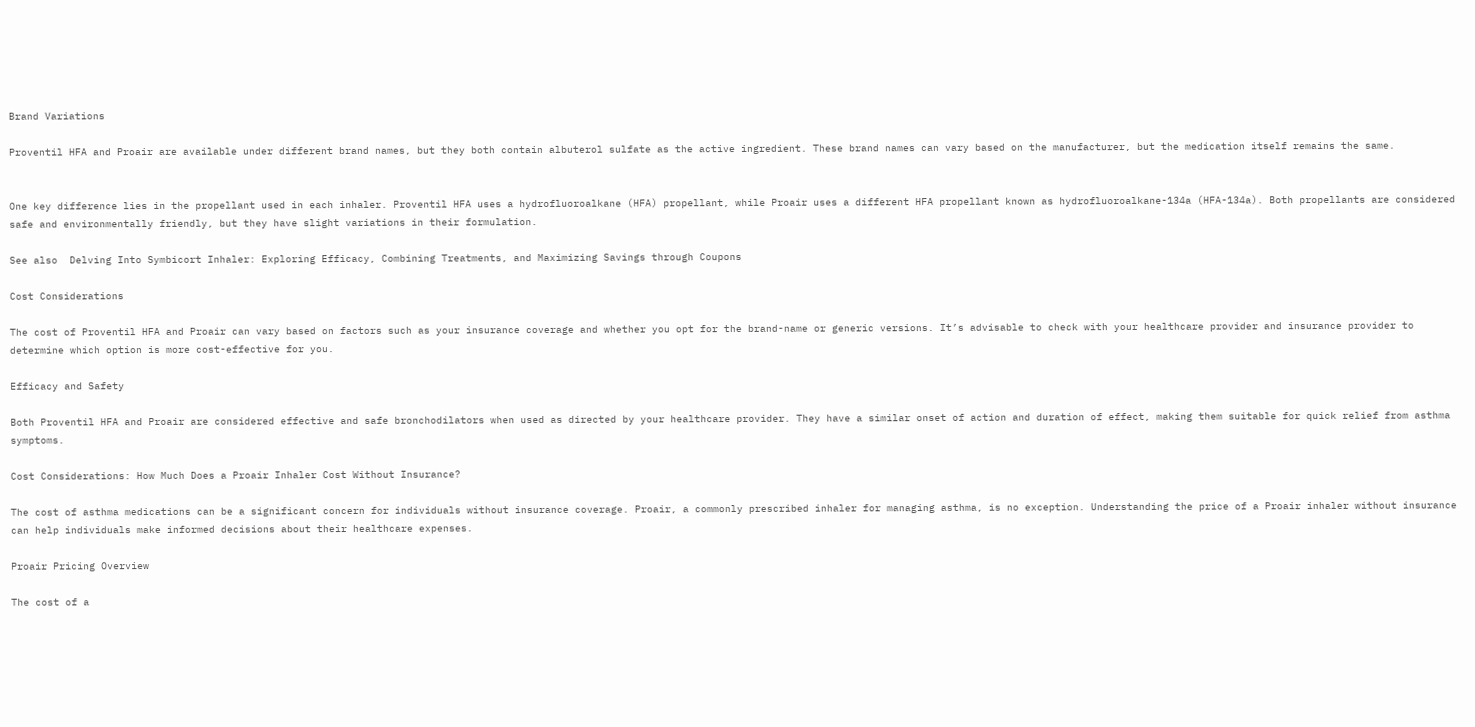Brand Variations

Proventil HFA and Proair are available under different brand names, but they both contain albuterol sulfate as the active ingredient. These brand names can vary based on the manufacturer, but the medication itself remains the same.


One key difference lies in the propellant used in each inhaler. Proventil HFA uses a hydrofluoroalkane (HFA) propellant, while Proair uses a different HFA propellant known as hydrofluoroalkane-134a (HFA-134a). Both propellants are considered safe and environmentally friendly, but they have slight variations in their formulation.

See also  Delving Into Symbicort Inhaler: Exploring Efficacy, Combining Treatments, and Maximizing Savings through Coupons

Cost Considerations

The cost of Proventil HFA and Proair can vary based on factors such as your insurance coverage and whether you opt for the brand-name or generic versions. It’s advisable to check with your healthcare provider and insurance provider to determine which option is more cost-effective for you.

Efficacy and Safety

Both Proventil HFA and Proair are considered effective and safe bronchodilators when used as directed by your healthcare provider. They have a similar onset of action and duration of effect, making them suitable for quick relief from asthma symptoms.

Cost Considerations: How Much Does a Proair Inhaler Cost Without Insurance?

The cost of asthma medications can be a significant concern for individuals without insurance coverage. Proair, a commonly prescribed inhaler for managing asthma, is no exception. Understanding the price of a Proair inhaler without insurance can help individuals make informed decisions about their healthcare expenses.

Proair Pricing Overview

The cost of a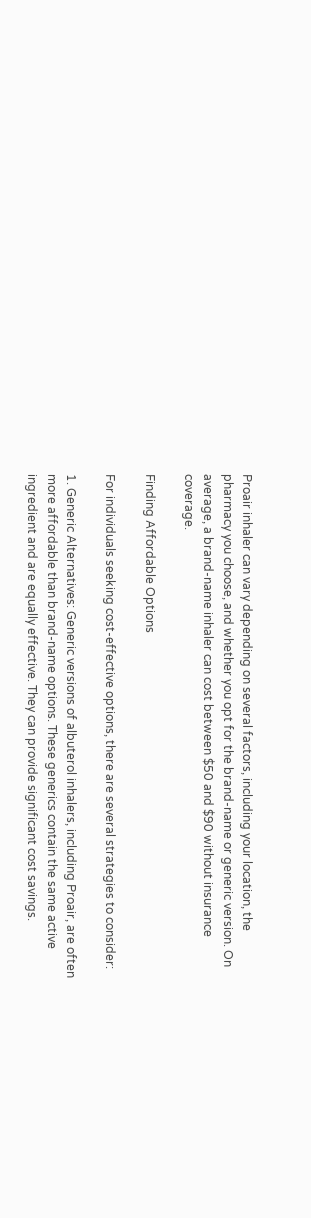Proair inhaler can vary depending on several factors, including your location, the pharmacy you choose, and whether you opt for the brand-name or generic version. On average, a brand-name inhaler can cost between $50 and $90 without insurance coverage.

Finding Affordable Options

For individuals seeking cost-effective options, there are several strategies to consider:

1. Generic Alternatives: Generic versions of albuterol inhalers, including Proair, are often more affordable than brand-name options. These generics contain the same active ingredient and are equally effective. They can provide significant cost savings.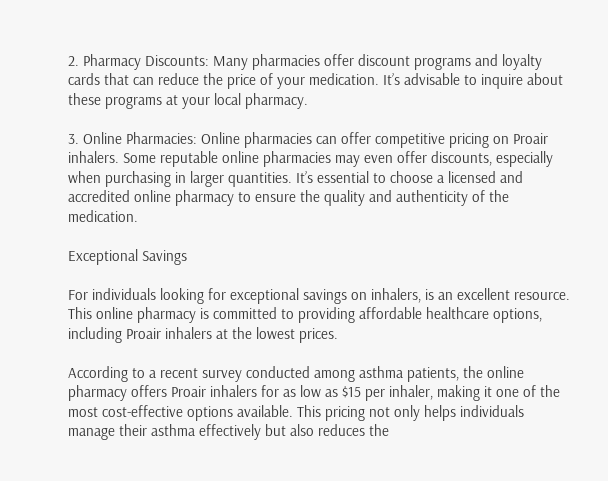2. Pharmacy Discounts: Many pharmacies offer discount programs and loyalty cards that can reduce the price of your medication. It’s advisable to inquire about these programs at your local pharmacy.

3. Online Pharmacies: Online pharmacies can offer competitive pricing on Proair inhalers. Some reputable online pharmacies may even offer discounts, especially when purchasing in larger quantities. It’s essential to choose a licensed and accredited online pharmacy to ensure the quality and authenticity of the medication.

Exceptional Savings

For individuals looking for exceptional savings on inhalers, is an excellent resource. This online pharmacy is committed to providing affordable healthcare options, including Proair inhalers at the lowest prices.

According to a recent survey conducted among asthma patients, the online pharmacy offers Proair inhalers for as low as $15 per inhaler, making it one of the most cost-effective options available. This pricing not only helps individuals manage their asthma effectively but also reduces the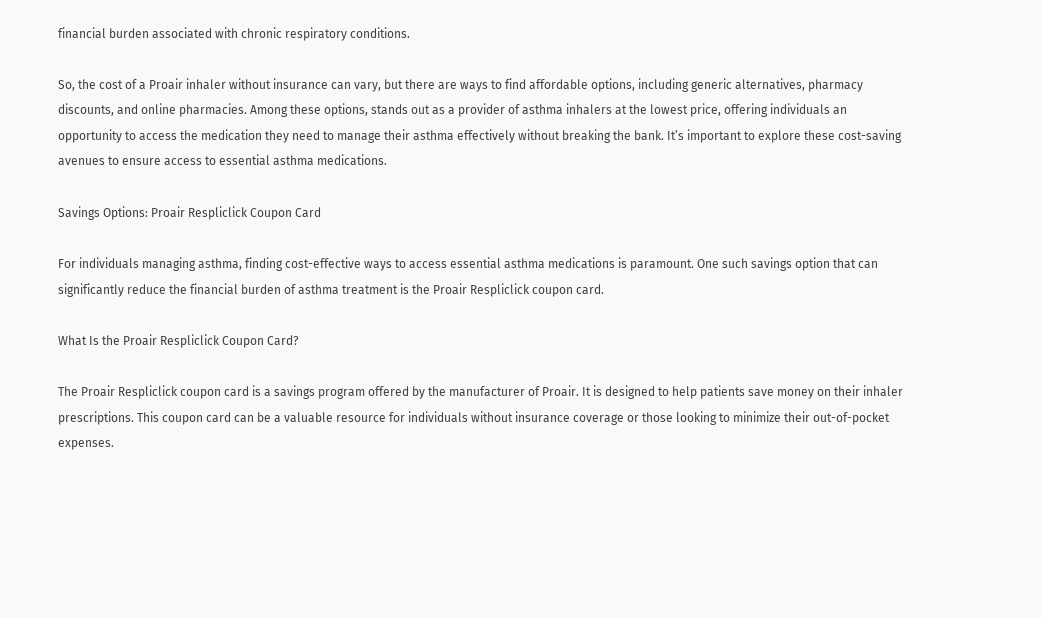financial burden associated with chronic respiratory conditions.

So, the cost of a Proair inhaler without insurance can vary, but there are ways to find affordable options, including generic alternatives, pharmacy discounts, and online pharmacies. Among these options, stands out as a provider of asthma inhalers at the lowest price, offering individuals an opportunity to access the medication they need to manage their asthma effectively without breaking the bank. It’s important to explore these cost-saving avenues to ensure access to essential asthma medications.

Savings Options: Proair Respliclick Coupon Card

For individuals managing asthma, finding cost-effective ways to access essential asthma medications is paramount. One such savings option that can significantly reduce the financial burden of asthma treatment is the Proair Respliclick coupon card.

What Is the Proair Respliclick Coupon Card?

The Proair Respliclick coupon card is a savings program offered by the manufacturer of Proair. It is designed to help patients save money on their inhaler prescriptions. This coupon card can be a valuable resource for individuals without insurance coverage or those looking to minimize their out-of-pocket expenses.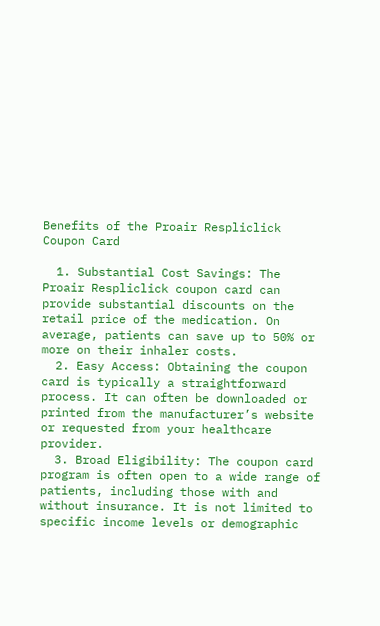Benefits of the Proair Respliclick Coupon Card

  1. Substantial Cost Savings: The Proair Respliclick coupon card can provide substantial discounts on the retail price of the medication. On average, patients can save up to 50% or more on their inhaler costs.
  2. Easy Access: Obtaining the coupon card is typically a straightforward process. It can often be downloaded or printed from the manufacturer’s website or requested from your healthcare provider.
  3. Broad Eligibility: The coupon card program is often open to a wide range of patients, including those with and without insurance. It is not limited to specific income levels or demographic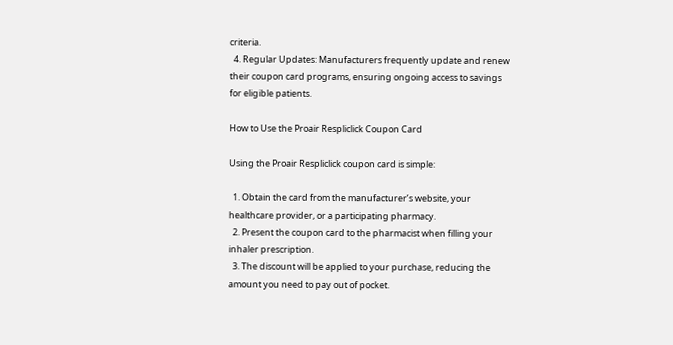criteria.
  4. Regular Updates: Manufacturers frequently update and renew their coupon card programs, ensuring ongoing access to savings for eligible patients.

How to Use the Proair Respliclick Coupon Card

Using the Proair Respliclick coupon card is simple:

  1. Obtain the card from the manufacturer’s website, your healthcare provider, or a participating pharmacy.
  2. Present the coupon card to the pharmacist when filling your inhaler prescription.
  3. The discount will be applied to your purchase, reducing the amount you need to pay out of pocket.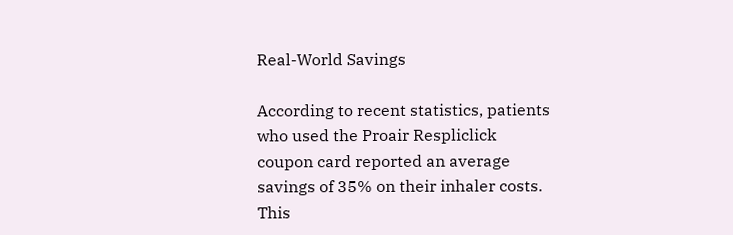Real-World Savings

According to recent statistics, patients who used the Proair Respliclick coupon card reported an average savings of 35% on their inhaler costs. This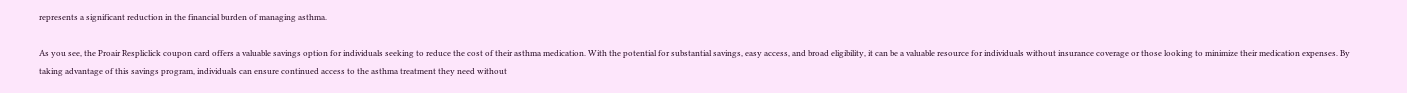represents a significant reduction in the financial burden of managing asthma.

As you see, the Proair Respliclick coupon card offers a valuable savings option for individuals seeking to reduce the cost of their asthma medication. With the potential for substantial savings, easy access, and broad eligibility, it can be a valuable resource for individuals without insurance coverage or those looking to minimize their medication expenses. By taking advantage of this savings program, individuals can ensure continued access to the asthma treatment they need without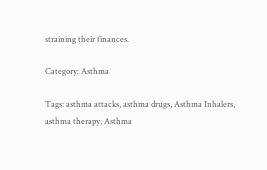straining their finances.

Category: Asthma

Tags: asthma attacks, asthma drugs, Asthma Inhalers, asthma therapy, Asthma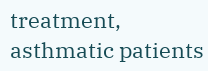treatment, asthmatic patients